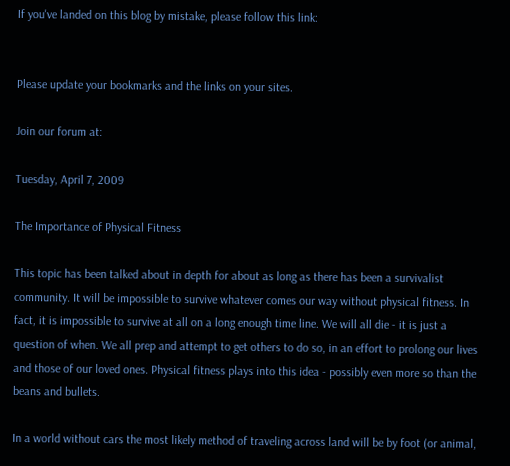If you've landed on this blog by mistake, please follow this link:


Please update your bookmarks and the links on your sites.

Join our forum at:

Tuesday, April 7, 2009

The Importance of Physical Fitness

This topic has been talked about in depth for about as long as there has been a survivalist community. It will be impossible to survive whatever comes our way without physical fitness. In fact, it is impossible to survive at all on a long enough time line. We will all die - it is just a question of when. We all prep and attempt to get others to do so, in an effort to prolong our lives and those of our loved ones. Physical fitness plays into this idea - possibly even more so than the beans and bullets.

In a world without cars the most likely method of traveling across land will be by foot (or animal,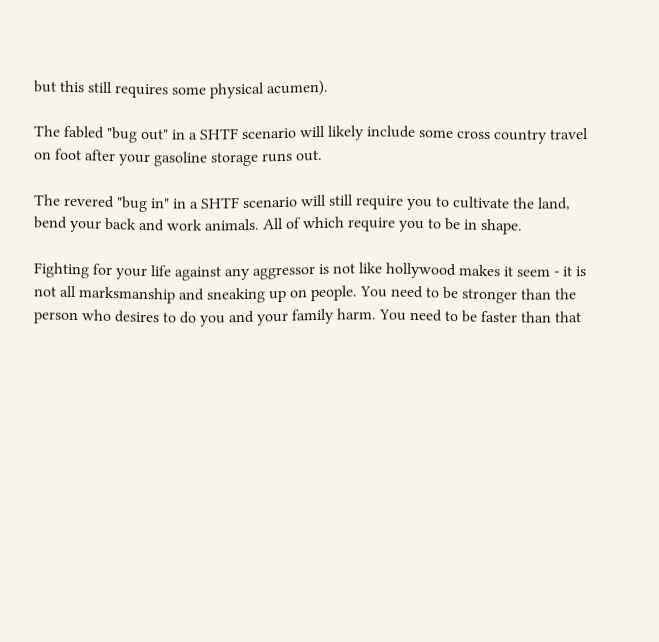but this still requires some physical acumen).

The fabled "bug out" in a SHTF scenario will likely include some cross country travel on foot after your gasoline storage runs out.

The revered "bug in" in a SHTF scenario will still require you to cultivate the land, bend your back and work animals. All of which require you to be in shape.

Fighting for your life against any aggressor is not like hollywood makes it seem - it is not all marksmanship and sneaking up on people. You need to be stronger than the person who desires to do you and your family harm. You need to be faster than that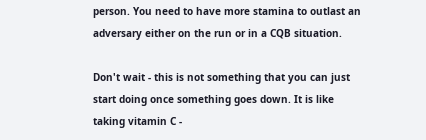person. You need to have more stamina to outlast an adversary either on the run or in a CQB situation.

Don't wait - this is not something that you can just start doing once something goes down. It is like taking vitamin C -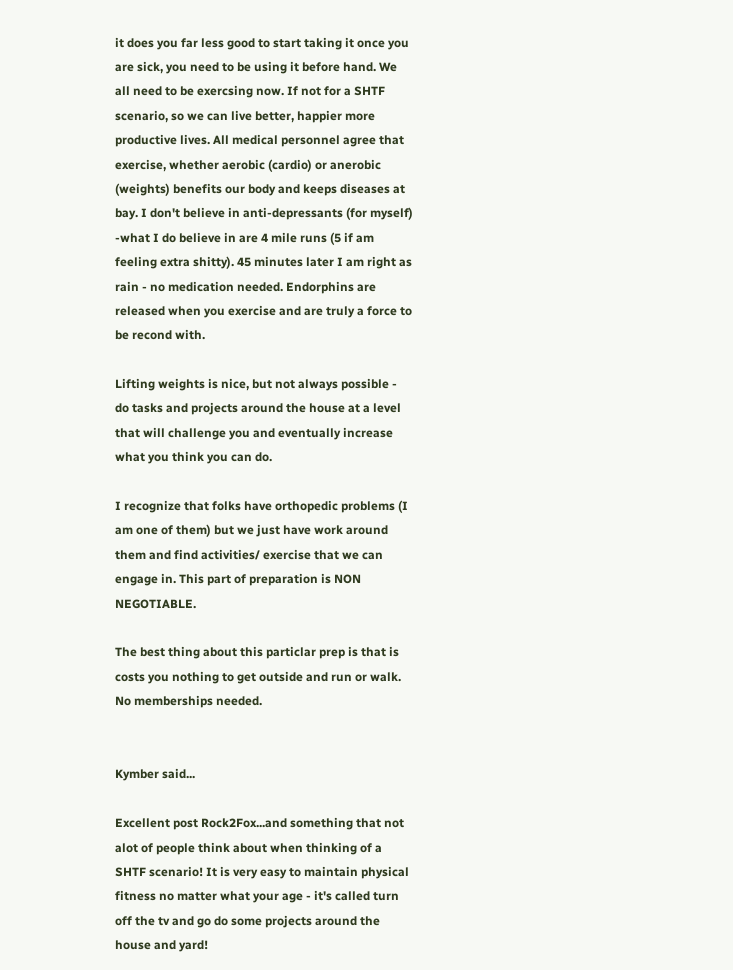it does you far less good to start taking it once you are sick, you need to be using it before hand. We all need to be exercsing now. If not for a SHTF scenario, so we can live better, happier more productive lives. All medical personnel agree that exercise, whether aerobic (cardio) or anerobic (weights) benefits our body and keeps diseases at bay. I don't believe in anti-depressants (for myself) -what I do believe in are 4 mile runs (5 if am feeling extra shitty). 45 minutes later I am right as rain - no medication needed. Endorphins are released when you exercise and are truly a force to be recond with.

Lifting weights is nice, but not always possible - do tasks and projects around the house at a level that will challenge you and eventually increase what you think you can do.

I recognize that folks have orthopedic problems (I am one of them) but we just have work around them and find activities/ exercise that we can engage in. This part of preparation is NON NEGOTIABLE.

The best thing about this particlar prep is that is costs you nothing to get outside and run or walk. No memberships needed.


Kymber said...

Excellent post Rock2Fox...and something that not alot of people think about when thinking of a SHTF scenario! It is very easy to maintain physical fitness no matter what your age - it's called turn off the tv and go do some projects around the house and yard!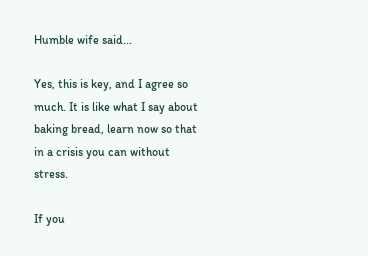Humble wife said...

Yes, this is key, and I agree so much. It is like what I say about baking bread, learn now so that in a crisis you can without stress.

If you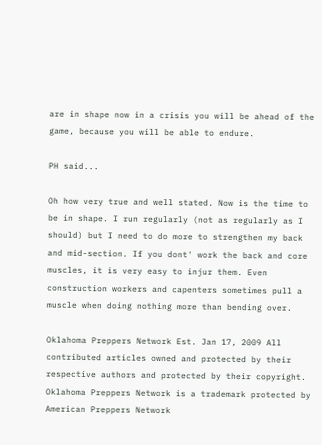are in shape now in a crisis you will be ahead of the game, because you will be able to endure.

PH said...

Oh how very true and well stated. Now is the time to be in shape. I run regularly (not as regularly as I should) but I need to do more to strengthen my back and mid-section. If you dont' work the back and core muscles, it is very easy to injur them. Even construction workers and capenters sometimes pull a muscle when doing nothing more than bending over.

Oklahoma Preppers Network Est. Jan 17, 2009 All contributed articles owned and protected by their respective authors and protected by their copyright. Oklahoma Preppers Network is a trademark protected by American Preppers Network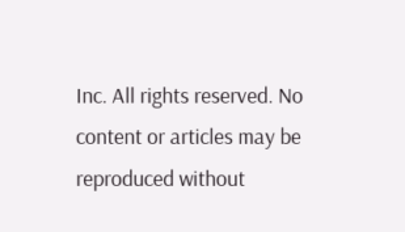Inc. All rights reserved. No content or articles may be reproduced without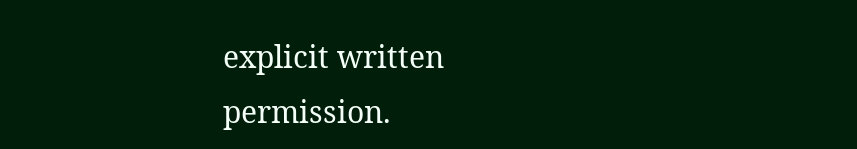explicit written permission.